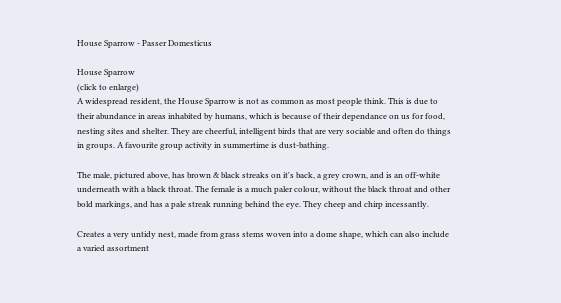House Sparrow - Passer Domesticus

House Sparrow
(click to enlarge)
A widespread resident, the House Sparrow is not as common as most people think. This is due to their abundance in areas inhabited by humans, which is because of their dependance on us for food, nesting sites and shelter. They are cheerful, intelligent birds that are very sociable and often do things in groups. A favourite group activity in summertime is dust-bathing.

The male, pictured above, has brown & black streaks on it's back, a grey crown, and is an off-white underneath with a black throat. The female is a much paler colour, without the black throat and other bold markings, and has a pale streak running behind the eye. They cheep and chirp incessantly.

Creates a very untidy nest, made from grass stems woven into a dome shape, which can also include a varied assortment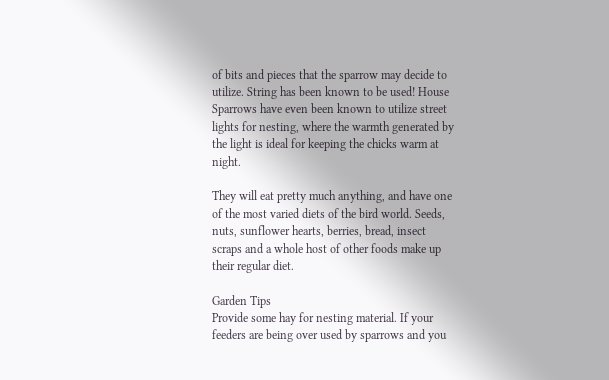of bits and pieces that the sparrow may decide to utilize. String has been known to be used! House Sparrows have even been known to utilize street lights for nesting, where the warmth generated by the light is ideal for keeping the chicks warm at night.

They will eat pretty much anything, and have one of the most varied diets of the bird world. Seeds, nuts, sunflower hearts, berries, bread, insect scraps and a whole host of other foods make up their regular diet.

Garden Tips
Provide some hay for nesting material. If your feeders are being over used by sparrows and you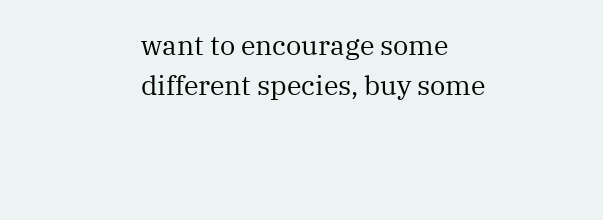want to encourage some different species, buy some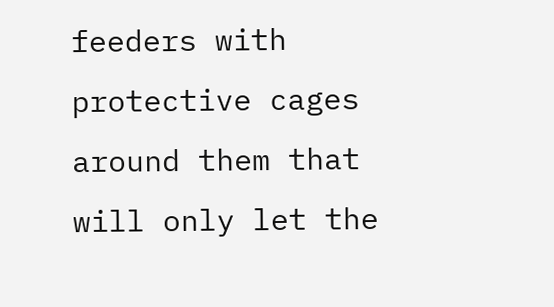feeders with protective cages around them that will only let the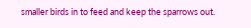smaller birds in to feed and keep the sparrows out.